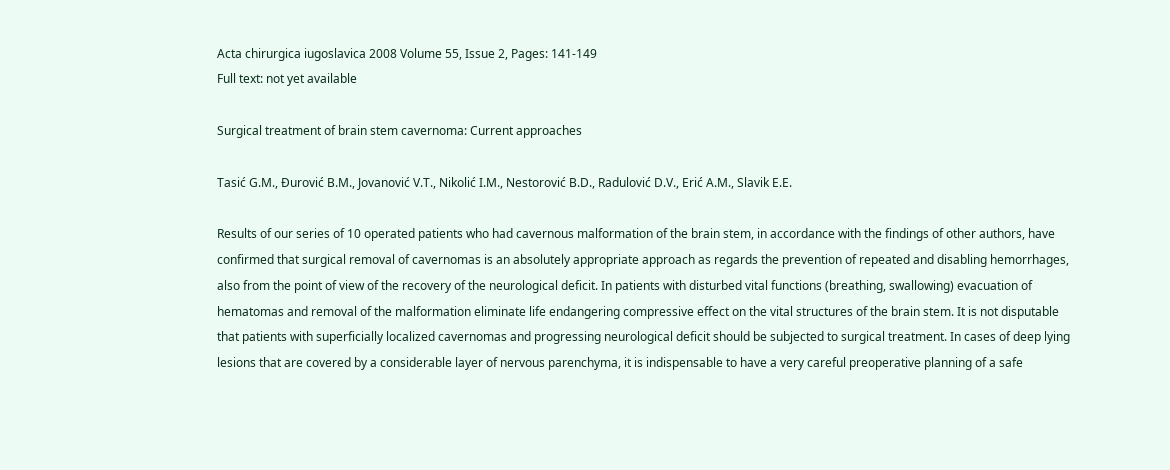Acta chirurgica iugoslavica 2008 Volume 55, Issue 2, Pages: 141-149
Full text: not yet available

Surgical treatment of brain stem cavernoma: Current approaches

Tasić G.M., Đurović B.M., Jovanović V.T., Nikolić I.M., Nestorović B.D., Radulović D.V., Erić A.M., Slavik E.E.

Results of our series of 10 operated patients who had cavernous malformation of the brain stem, in accordance with the findings of other authors, have confirmed that surgical removal of cavernomas is an absolutely appropriate approach as regards the prevention of repeated and disabling hemorrhages, also from the point of view of the recovery of the neurological deficit. In patients with disturbed vital functions (breathing, swallowing) evacuation of hematomas and removal of the malformation eliminate life endangering compressive effect on the vital structures of the brain stem. It is not disputable that patients with superficially localized cavernomas and progressing neurological deficit should be subjected to surgical treatment. In cases of deep lying lesions that are covered by a considerable layer of nervous parenchyma, it is indispensable to have a very careful preoperative planning of a safe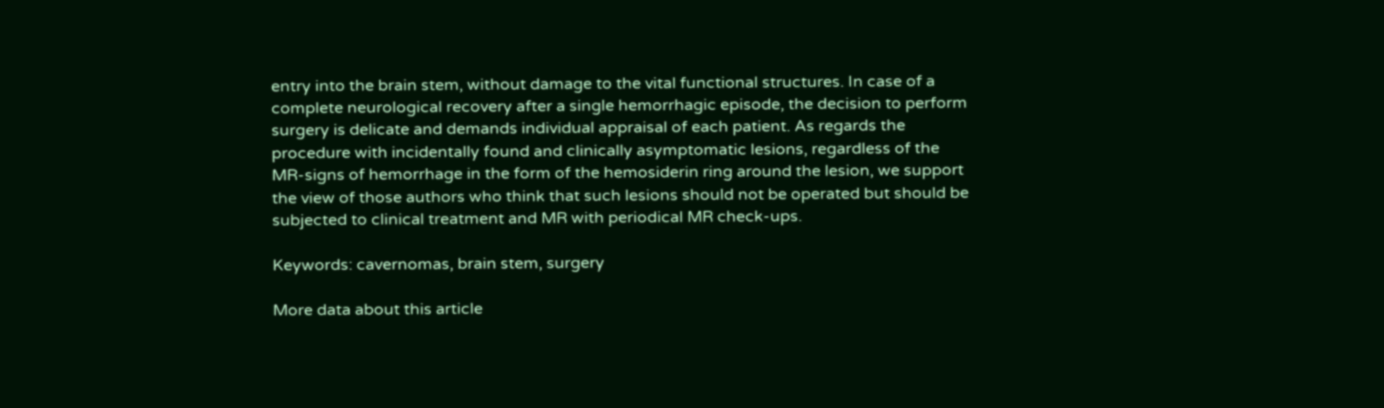entry into the brain stem, without damage to the vital functional structures. In case of a complete neurological recovery after a single hemorrhagic episode, the decision to perform surgery is delicate and demands individual appraisal of each patient. As regards the procedure with incidentally found and clinically asymptomatic lesions, regardless of the MR-signs of hemorrhage in the form of the hemosiderin ring around the lesion, we support the view of those authors who think that such lesions should not be operated but should be subjected to clinical treatment and MR with periodical MR check-ups.

Keywords: cavernomas, brain stem, surgery

More data about this article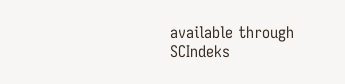available through SCIndeks